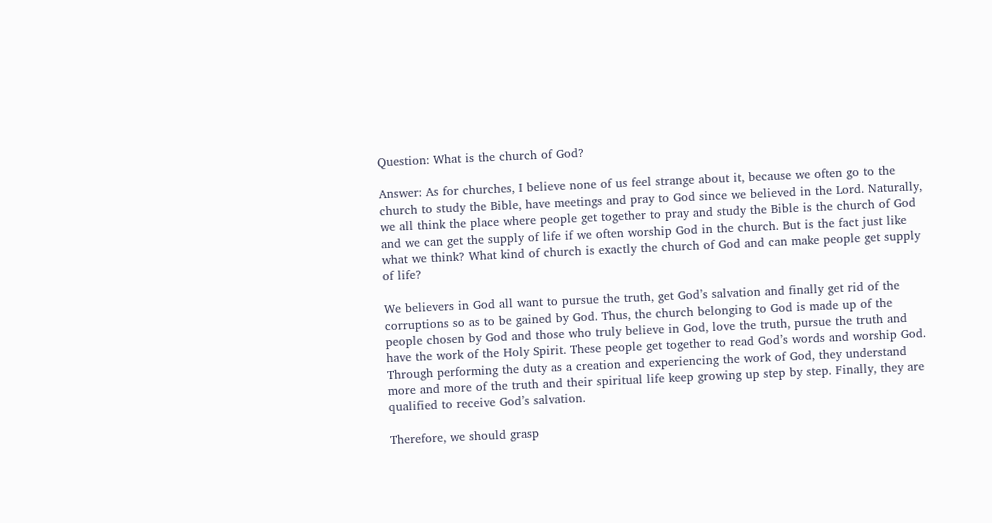Question: What is the church of God?

Answer: As for churches, I believe none of us feel strange about it, because we often go to the church to study the Bible, have meetings and pray to God since we believed in the Lord. Naturally, we all think the place where people get together to pray and study the Bible is the church of God and we can get the supply of life if we often worship God in the church. But is the fact just like what we think? What kind of church is exactly the church of God and can make people get supply of life?

We believers in God all want to pursue the truth, get God’s salvation and finally get rid of the corruptions so as to be gained by God. Thus, the church belonging to God is made up of the people chosen by God and those who truly believe in God, love the truth, pursue the truth and have the work of the Holy Spirit. These people get together to read God’s words and worship God. Through performing the duty as a creation and experiencing the work of God, they understand more and more of the truth and their spiritual life keep growing up step by step. Finally, they are qualified to receive God’s salvation.

Therefore, we should grasp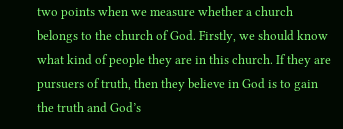two points when we measure whether a church belongs to the church of God. Firstly, we should know what kind of people they are in this church. If they are pursuers of truth, then they believe in God is to gain the truth and God’s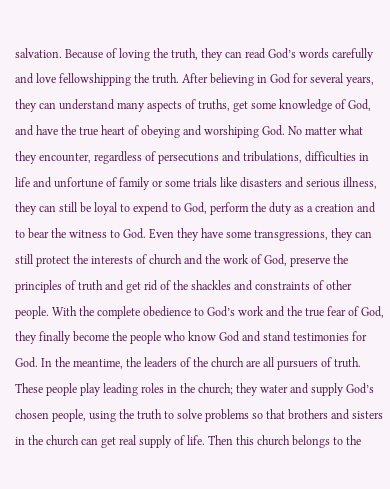salvation. Because of loving the truth, they can read God’s words carefully and love fellowshipping the truth. After believing in God for several years, they can understand many aspects of truths, get some knowledge of God, and have the true heart of obeying and worshiping God. No matter what they encounter, regardless of persecutions and tribulations, difficulties in life and unfortune of family or some trials like disasters and serious illness, they can still be loyal to expend to God, perform the duty as a creation and to bear the witness to God. Even they have some transgressions, they can still protect the interests of church and the work of God, preserve the principles of truth and get rid of the shackles and constraints of other people. With the complete obedience to God’s work and the true fear of God, they finally become the people who know God and stand testimonies for God. In the meantime, the leaders of the church are all pursuers of truth. These people play leading roles in the church; they water and supply God’s chosen people, using the truth to solve problems so that brothers and sisters in the church can get real supply of life. Then this church belongs to the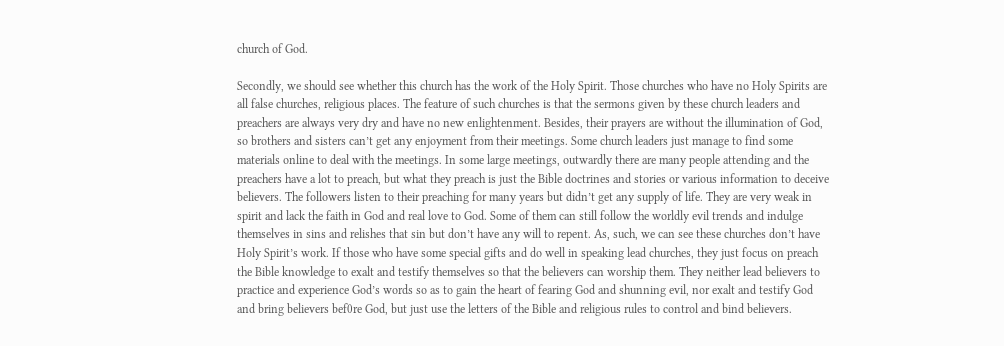church of God.

Secondly, we should see whether this church has the work of the Holy Spirit. Those churches who have no Holy Spirits are all false churches, religious places. The feature of such churches is that the sermons given by these church leaders and preachers are always very dry and have no new enlightenment. Besides, their prayers are without the illumination of God, so brothers and sisters can’t get any enjoyment from their meetings. Some church leaders just manage to find some materials online to deal with the meetings. In some large meetings, outwardly there are many people attending and the preachers have a lot to preach, but what they preach is just the Bible doctrines and stories or various information to deceive believers. The followers listen to their preaching for many years but didn’t get any supply of life. They are very weak in spirit and lack the faith in God and real love to God. Some of them can still follow the worldly evil trends and indulge themselves in sins and relishes that sin but don’t have any will to repent. As, such, we can see these churches don’t have Holy Spirit’s work. If those who have some special gifts and do well in speaking lead churches, they just focus on preach the Bible knowledge to exalt and testify themselves so that the believers can worship them. They neither lead believers to practice and experience God’s words so as to gain the heart of fearing God and shunning evil, nor exalt and testify God and bring believers bef0re God, but just use the letters of the Bible and religious rules to control and bind believers.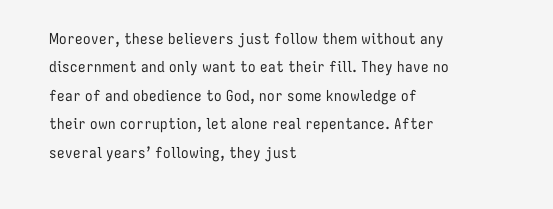Moreover, these believers just follow them without any discernment and only want to eat their fill. They have no fear of and obedience to God, nor some knowledge of their own corruption, let alone real repentance. After several years’ following, they just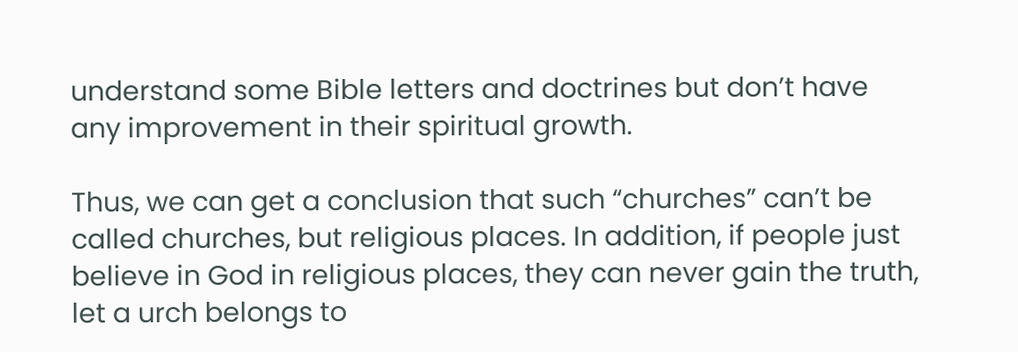understand some Bible letters and doctrines but don’t have any improvement in their spiritual growth.

Thus, we can get a conclusion that such “churches” can’t be called churches, but religious places. In addition, if people just believe in God in religious places, they can never gain the truth, let a urch belongs to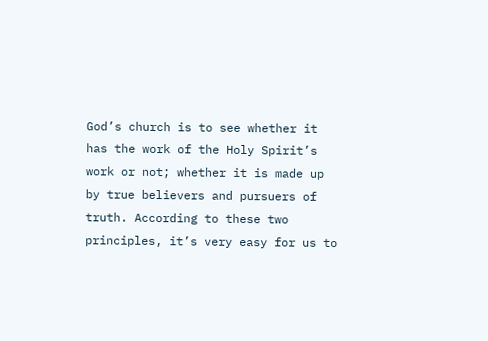God’s church is to see whether it has the work of the Holy Spirit’s work or not; whether it is made up by true believers and pursuers of truth. According to these two principles, it’s very easy for us to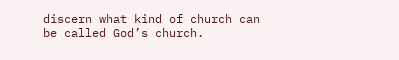discern what kind of church can be called God’s church.